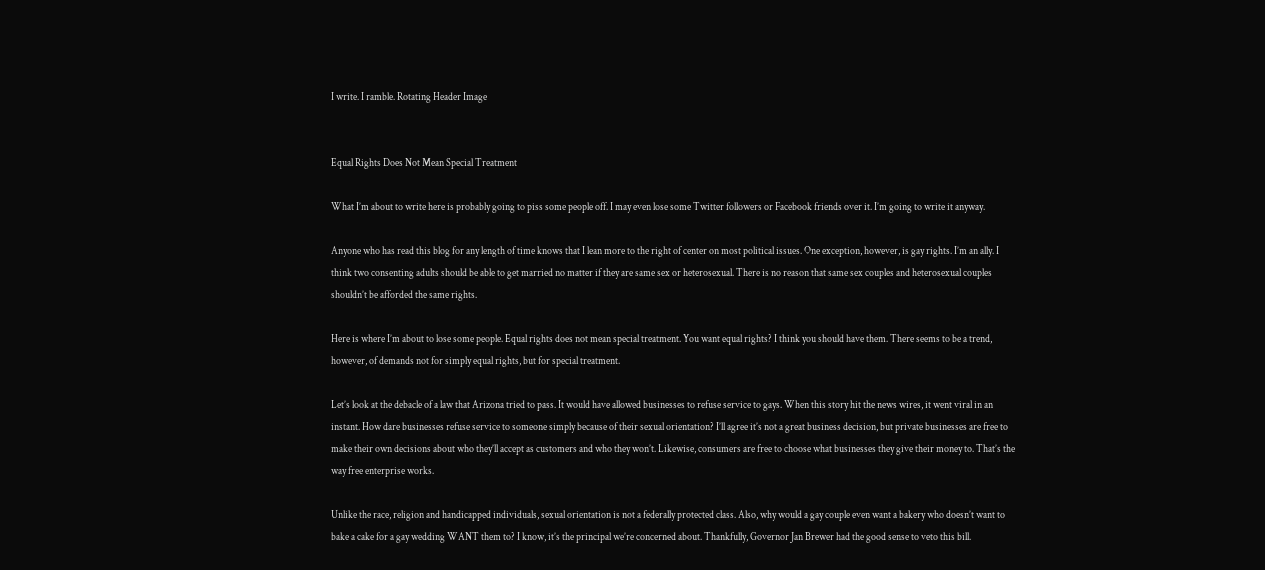I write. I ramble. Rotating Header Image


Equal Rights Does Not Mean Special Treatment

What I’m about to write here is probably going to piss some people off. I may even lose some Twitter followers or Facebook friends over it. I’m going to write it anyway.

Anyone who has read this blog for any length of time knows that I lean more to the right of center on most political issues. One exception, however, is gay rights. I’m an ally. I think two consenting adults should be able to get married no matter if they are same sex or heterosexual. There is no reason that same sex couples and heterosexual couples shouldn’t be afforded the same rights.

Here is where I’m about to lose some people. Equal rights does not mean special treatment. You want equal rights? I think you should have them. There seems to be a trend, however, of demands not for simply equal rights, but for special treatment.

Let’s look at the debacle of a law that Arizona tried to pass. It would have allowed businesses to refuse service to gays. When this story hit the news wires, it went viral in an instant. How dare businesses refuse service to someone simply because of their sexual orientation? I’ll agree it’s not a great business decision, but private businesses are free to make their own decisions about who they’ll accept as customers and who they won’t. Likewise, consumers are free to choose what businesses they give their money to. That’s the way free enterprise works.

Unlike the race, religion and handicapped individuals, sexual orientation is not a federally protected class. Also, why would a gay couple even want a bakery who doesn’t want to bake a cake for a gay wedding WANT them to? I know, it’s the principal we’re concerned about. Thankfully, Governor Jan Brewer had the good sense to veto this bill.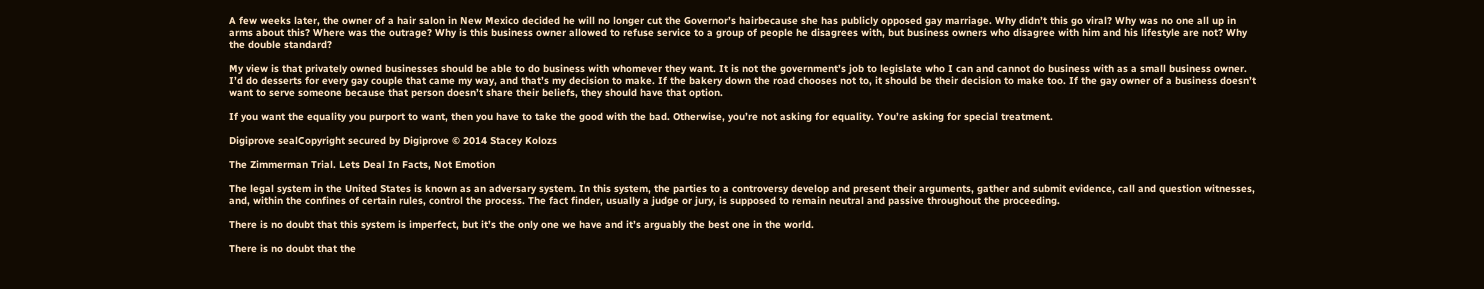A few weeks later, the owner of a hair salon in New Mexico decided he will no longer cut the Governor’s hairbecause she has publicly opposed gay marriage. Why didn’t this go viral? Why was no one all up in arms about this? Where was the outrage? Why is this business owner allowed to refuse service to a group of people he disagrees with, but business owners who disagree with him and his lifestyle are not? Why the double standard?

My view is that privately owned businesses should be able to do business with whomever they want. It is not the government’s job to legislate who I can and cannot do business with as a small business owner. I’d do desserts for every gay couple that came my way, and that’s my decision to make. If the bakery down the road chooses not to, it should be their decision to make too. If the gay owner of a business doesn’t want to serve someone because that person doesn’t share their beliefs, they should have that option.

If you want the equality you purport to want, then you have to take the good with the bad. Otherwise, you’re not asking for equality. You’re asking for special treatment.

Digiprove sealCopyright secured by Digiprove © 2014 Stacey Kolozs

The Zimmerman Trial. Lets Deal In Facts, Not Emotion

The legal system in the United States is known as an adversary system. In this system, the parties to a controversy develop and present their arguments, gather and submit evidence, call and question witnesses, and, within the confines of certain rules, control the process. The fact finder, usually a judge or jury, is supposed to remain neutral and passive throughout the proceeding.

There is no doubt that this system is imperfect, but it’s the only one we have and it’s arguably the best one in the world.

There is no doubt that the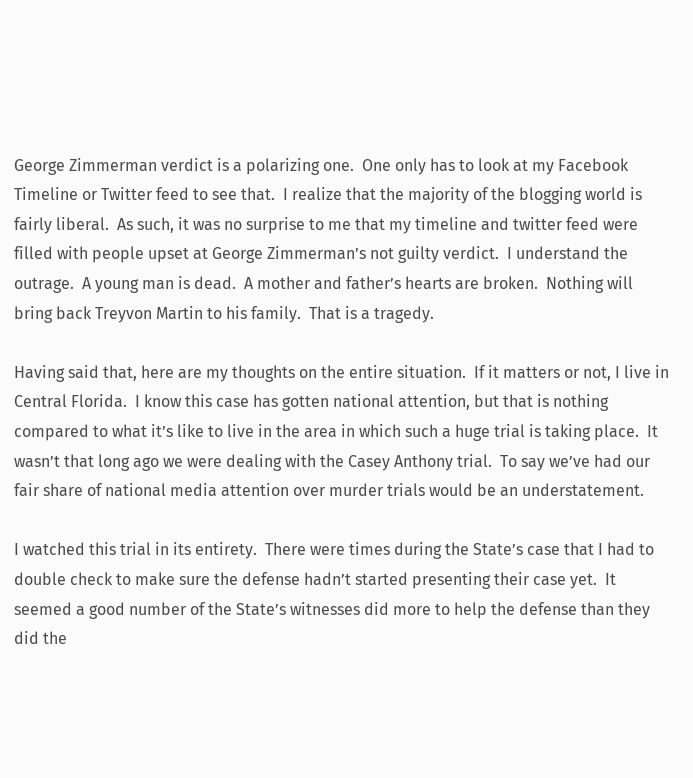George Zimmerman verdict is a polarizing one.  One only has to look at my Facebook Timeline or Twitter feed to see that.  I realize that the majority of the blogging world is fairly liberal.  As such, it was no surprise to me that my timeline and twitter feed were filled with people upset at George Zimmerman’s not guilty verdict.  I understand the outrage.  A young man is dead.  A mother and father’s hearts are broken.  Nothing will bring back Treyvon Martin to his family.  That is a tragedy.

Having said that, here are my thoughts on the entire situation.  If it matters or not, I live in Central Florida.  I know this case has gotten national attention, but that is nothing compared to what it’s like to live in the area in which such a huge trial is taking place.  It wasn’t that long ago we were dealing with the Casey Anthony trial.  To say we’ve had our fair share of national media attention over murder trials would be an understatement.

I watched this trial in its entirety.  There were times during the State’s case that I had to double check to make sure the defense hadn’t started presenting their case yet.  It seemed a good number of the State’s witnesses did more to help the defense than they did the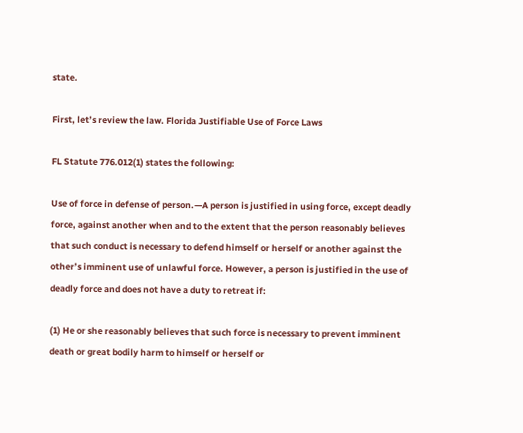state.

First, let’s review the law. Florida Justifiable Use of Force Laws

FL Statute 776.012(1) states the following:

Use of force in defense of person.—A person is justified in using force, except deadly force, against another when and to the extent that the person reasonably believes that such conduct is necessary to defend himself or herself or another against the other’s imminent use of unlawful force. However, a person is justified in the use of deadly force and does not have a duty to retreat if:

(1) He or she reasonably believes that such force is necessary to prevent imminent death or great bodily harm to himself or herself or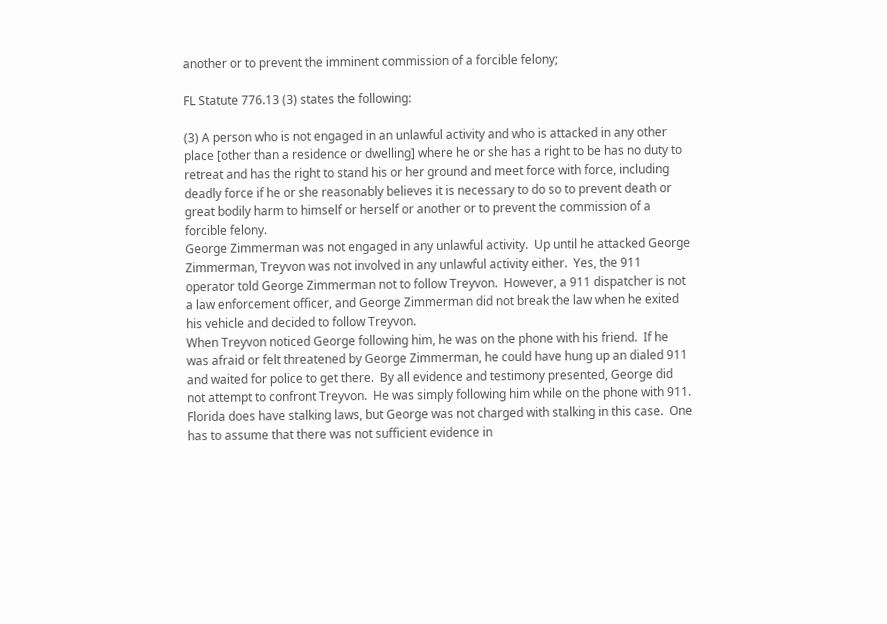another or to prevent the imminent commission of a forcible felony;

FL Statute 776.13 (3) states the following:

(3) A person who is not engaged in an unlawful activity and who is attacked in any other place [other than a residence or dwelling] where he or she has a right to be has no duty to retreat and has the right to stand his or her ground and meet force with force, including deadly force if he or she reasonably believes it is necessary to do so to prevent death or great bodily harm to himself or herself or another or to prevent the commission of a forcible felony.
George Zimmerman was not engaged in any unlawful activity.  Up until he attacked George Zimmerman, Treyvon was not involved in any unlawful activity either.  Yes, the 911 operator told George Zimmerman not to follow Treyvon.  However, a 911 dispatcher is not a law enforcement officer, and George Zimmerman did not break the law when he exited his vehicle and decided to follow Treyvon.
When Treyvon noticed George following him, he was on the phone with his friend.  If he was afraid or felt threatened by George Zimmerman, he could have hung up an dialed 911 and waited for police to get there.  By all evidence and testimony presented, George did not attempt to confront Treyvon.  He was simply following him while on the phone with 911.  Florida does have stalking laws, but George was not charged with stalking in this case.  One has to assume that there was not sufficient evidence in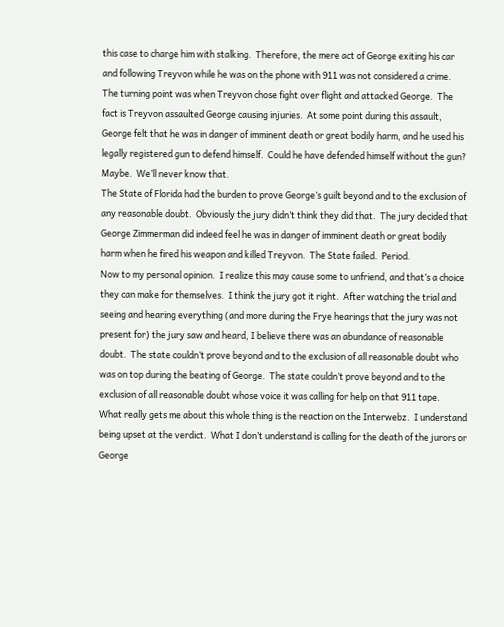this case to charge him with stalking.  Therefore, the mere act of George exiting his car and following Treyvon while he was on the phone with 911 was not considered a crime.
The turning point was when Treyvon chose fight over flight and attacked George.  The fact is Treyvon assaulted George causing injuries.  At some point during this assault, George felt that he was in danger of imminent death or great bodily harm, and he used his legally registered gun to defend himself.  Could he have defended himself without the gun?  Maybe.  We’ll never know that.
The State of Florida had the burden to prove George’s guilt beyond and to the exclusion of any reasonable doubt.  Obviously the jury didn’t think they did that.  The jury decided that George Zimmerman did indeed feel he was in danger of imminent death or great bodily harm when he fired his weapon and killed Treyvon.  The State failed.  Period.
Now to my personal opinion.  I realize this may cause some to unfriend, and that’s a choice they can make for themselves.  I think the jury got it right.  After watching the trial and seeing and hearing everything (and more during the Frye hearings that the jury was not present for) the jury saw and heard, I believe there was an abundance of reasonable doubt.  The state couldn’t prove beyond and to the exclusion of all reasonable doubt who was on top during the beating of George.  The state couldn’t prove beyond and to the exclusion of all reasonable doubt whose voice it was calling for help on that 911 tape.
What really gets me about this whole thing is the reaction on the Interwebz.  I understand being upset at the verdict.  What I don’t understand is calling for the death of the jurors or George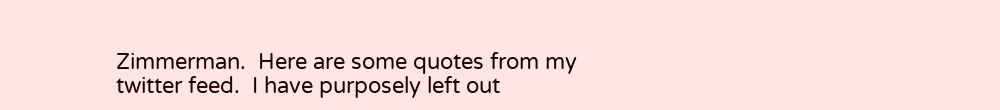Zimmerman.  Here are some quotes from my twitter feed.  I have purposely left out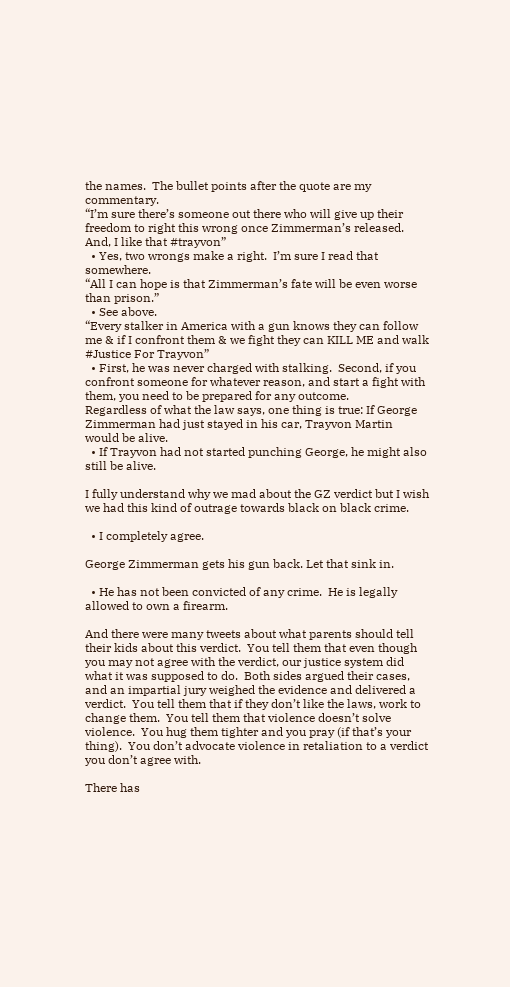the names.  The bullet points after the quote are my commentary.
“I’m sure there’s someone out there who will give up their freedom to right this wrong once Zimmerman’s released.  And, I like that #trayvon”
  • Yes, two wrongs make a right.  I’m sure I read that somewhere.
“All I can hope is that Zimmerman’s fate will be even worse than prison.”
  • See above.
“Every stalker in America with a gun knows they can follow me & if I confront them & we fight they can KILL ME and walk #Justice For Trayvon”
  • First, he was never charged with stalking.  Second, if you confront someone for whatever reason, and start a fight with them, you need to be prepared for any outcome.
Regardless of what the law says, one thing is true: If George Zimmerman had just stayed in his car, Trayvon Martin would be alive.
  • If Trayvon had not started punching George, he might also still be alive.

I fully understand why we mad about the GZ verdict but I wish we had this kind of outrage towards black on black crime.

  • I completely agree.

George Zimmerman gets his gun back. Let that sink in.

  • He has not been convicted of any crime.  He is legally allowed to own a firearm.

And there were many tweets about what parents should tell their kids about this verdict.  You tell them that even though you may not agree with the verdict, our justice system did what it was supposed to do.  Both sides argued their cases, and an impartial jury weighed the evidence and delivered a verdict.  You tell them that if they don’t like the laws, work to change them.  You tell them that violence doesn’t solve violence.  You hug them tighter and you pray (if that’s your thing).  You don’t advocate violence in retaliation to a verdict you don’t agree with.

There has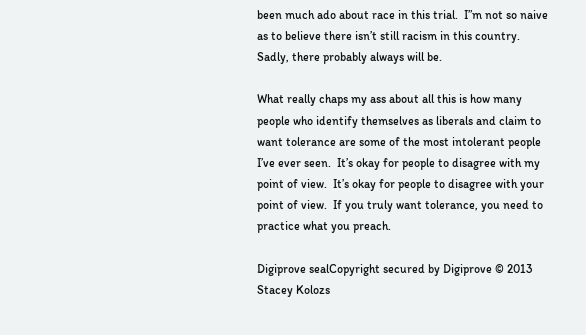been much ado about race in this trial.  I”m not so naive as to believe there isn’t still racism in this country.  Sadly, there probably always will be.

What really chaps my ass about all this is how many people who identify themselves as liberals and claim to want tolerance are some of the most intolerant people I’ve ever seen.  It’s okay for people to disagree with my point of view.  It’s okay for people to disagree with your point of view.  If you truly want tolerance, you need to practice what you preach.

Digiprove sealCopyright secured by Digiprove © 2013 Stacey Kolozs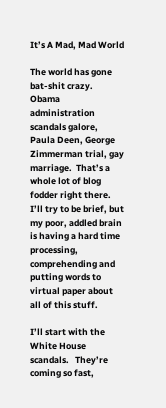It’s A Mad, Mad World

The world has gone bat-shit crazy.  Obama administration scandals galore, Paula Deen, George Zimmerman trial, gay marriage.  That’s a whole lot of blog fodder right there.  I’ll try to be brief, but my poor, addled brain is having a hard time processing, comprehending and putting words to virtual paper about all of this stuff.

I’ll start with the White House scandals.   They’re coming so fast,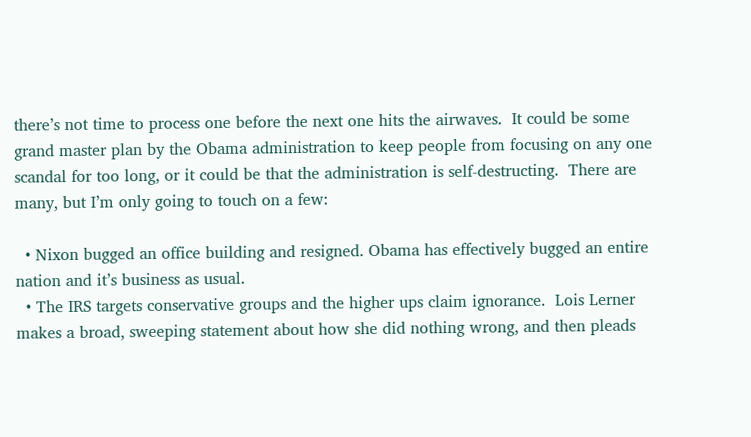there’s not time to process one before the next one hits the airwaves.  It could be some grand master plan by the Obama administration to keep people from focusing on any one scandal for too long, or it could be that the administration is self-destructing.  There are many, but I’m only going to touch on a few:

  • Nixon bugged an office building and resigned. Obama has effectively bugged an entire nation and it’s business as usual.
  • The IRS targets conservative groups and the higher ups claim ignorance.  Lois Lerner makes a broad, sweeping statement about how she did nothing wrong, and then pleads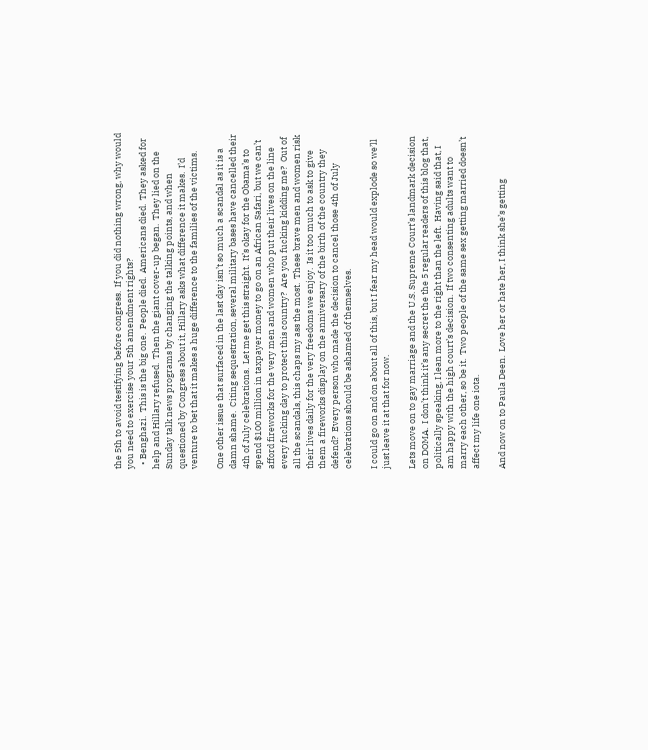the 5th to avoid testifying before congress.  If you did nothing wrong, why would you need to exercise your 5th amendment rights?
  • Benghazi.  This is the big one.  People died.  Americans died.  They asked for help and Hillary refused.  Then the giant cover-up began.  They lied on the Sunday talk news programs by changing the talking points, and when questioned by Congress about it, Hillary asks what difference it makes.  I’d venture to bet that it makes a huge difference to the families of the victims.

One other issue that surfaced in the last day isn’t so much a scandal as it is a damn shame.  Citing sequestration, several military bases have cancelled their 4th of July celebrations.  Let me get this straight.  It’s okay for the Obama’s to spend $100 million in taxpayer money to go on an African Safari, but we can’t afford fireworks for the very men and women who put their lives on the line every fucking day to protect this country?  Are you fucking kidding me?  Out of all the scandals, this chaps my ass the most.  These brave men and women risk their lives daily for the very freedoms we enjoy.  Is it too much to ask to give them a fireworks display on the anniversary of the birth of the country they defend?  Every person who made the decision to cancel those 4th of July celebrations should be ashamed of themselves.

I could go on and on about all of this, but I fear my head would explode so we’ll just leave it at that for now.

Lets move on to gay marriage and the U.S. Supreme Court’s landmark decision on DOMA.  I don’t think it’s any secret the the 5 regular readers of this blog that, politically speaking, I lean more to the right than the left.  Having said that, I am happy with the high court’s decision.  If two consenting adults want to marry each other, so be it.  Two people of the same sex getting married doesn’t affect my life one iota.

And now on to Paula Deen.  Love her or hate her, I think she’s getting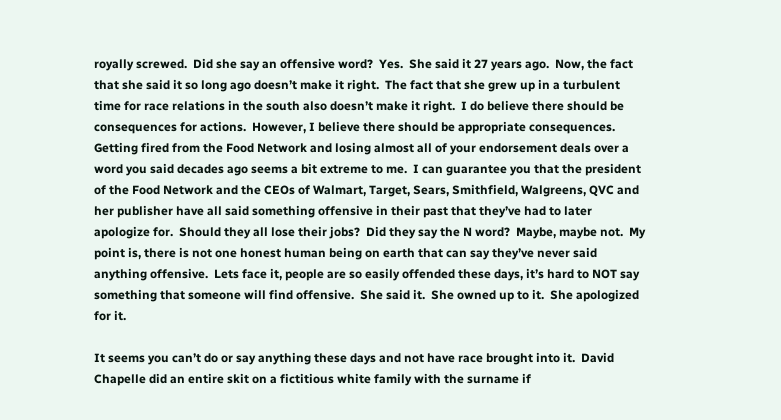royally screwed.  Did she say an offensive word?  Yes.  She said it 27 years ago.  Now, the fact that she said it so long ago doesn’t make it right.  The fact that she grew up in a turbulent time for race relations in the south also doesn’t make it right.  I do believe there should be consequences for actions.  However, I believe there should be appropriate consequences.  Getting fired from the Food Network and losing almost all of your endorsement deals over a word you said decades ago seems a bit extreme to me.  I can guarantee you that the president of the Food Network and the CEOs of Walmart, Target, Sears, Smithfield, Walgreens, QVC and her publisher have all said something offensive in their past that they’ve had to later apologize for.  Should they all lose their jobs?  Did they say the N word?  Maybe, maybe not.  My point is, there is not one honest human being on earth that can say they’ve never said anything offensive.  Lets face it, people are so easily offended these days, it’s hard to NOT say something that someone will find offensive.  She said it.  She owned up to it.  She apologized for it.

It seems you can’t do or say anything these days and not have race brought into it.  David Chapelle did an entire skit on a fictitious white family with the surname if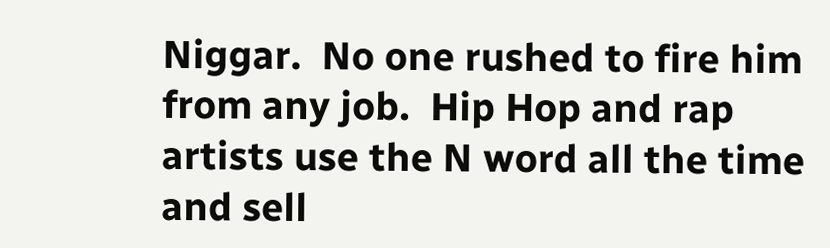Niggar.  No one rushed to fire him from any job.  Hip Hop and rap artists use the N word all the time and sell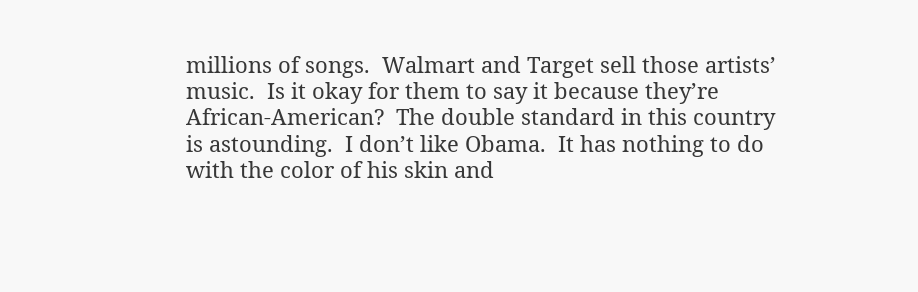millions of songs.  Walmart and Target sell those artists’ music.  Is it okay for them to say it because they’re African-American?  The double standard in this country is astounding.  I don’t like Obama.  It has nothing to do with the color of his skin and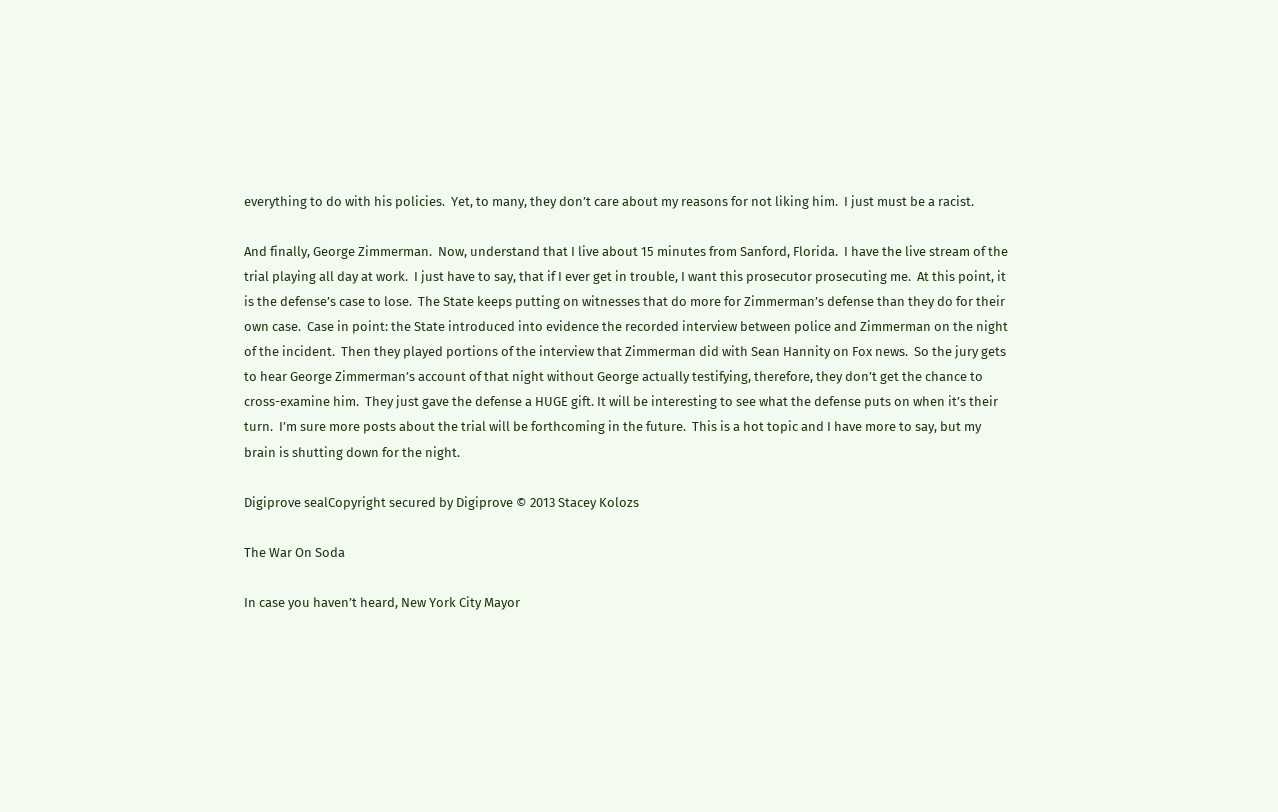everything to do with his policies.  Yet, to many, they don’t care about my reasons for not liking him.  I just must be a racist.

And finally, George Zimmerman.  Now, understand that I live about 15 minutes from Sanford, Florida.  I have the live stream of the trial playing all day at work.  I just have to say, that if I ever get in trouble, I want this prosecutor prosecuting me.  At this point, it is the defense’s case to lose.  The State keeps putting on witnesses that do more for Zimmerman’s defense than they do for their own case.  Case in point: the State introduced into evidence the recorded interview between police and Zimmerman on the night of the incident.  Then they played portions of the interview that Zimmerman did with Sean Hannity on Fox news.  So the jury gets to hear George Zimmerman’s account of that night without George actually testifying, therefore, they don’t get the chance to cross-examine him.  They just gave the defense a HUGE gift. It will be interesting to see what the defense puts on when it’s their turn.  I’m sure more posts about the trial will be forthcoming in the future.  This is a hot topic and I have more to say, but my brain is shutting down for the night.

Digiprove sealCopyright secured by Digiprove © 2013 Stacey Kolozs

The War On Soda

In case you haven’t heard, New York City Mayor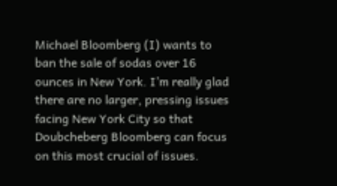Michael Bloomberg (I) wants to ban the sale of sodas over 16 ounces in New York. I’m really glad there are no larger, pressing issues facing New York City so that Doubcheberg Bloomberg can focus on this most crucial of issues.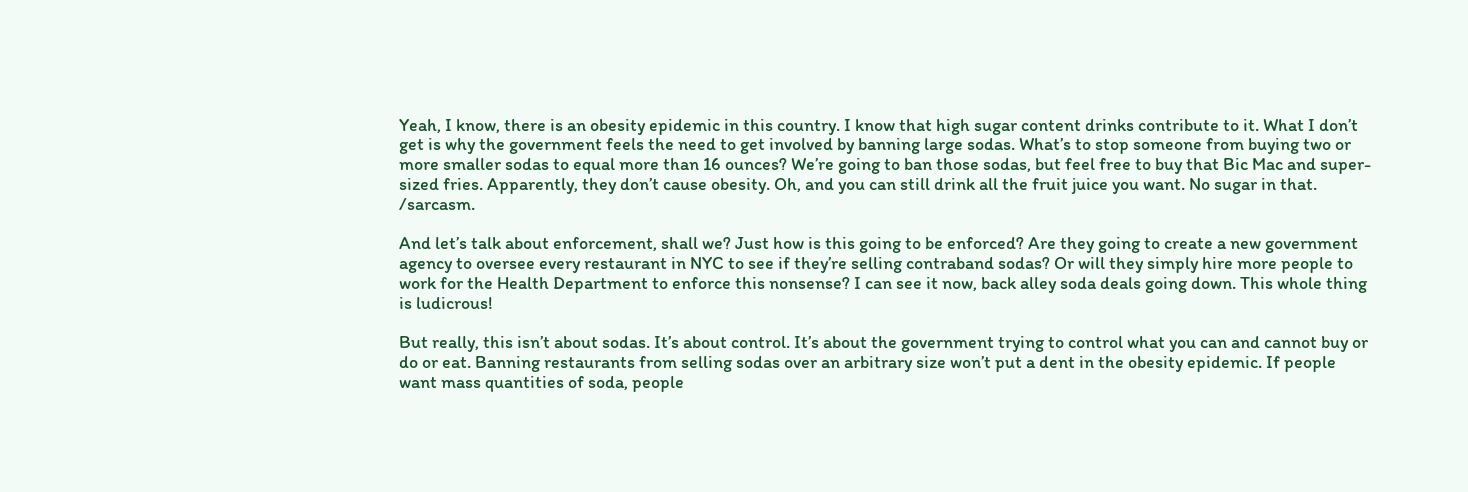Yeah, I know, there is an obesity epidemic in this country. I know that high sugar content drinks contribute to it. What I don’t get is why the government feels the need to get involved by banning large sodas. What’s to stop someone from buying two or more smaller sodas to equal more than 16 ounces? We’re going to ban those sodas, but feel free to buy that Bic Mac and super-sized fries. Apparently, they don’t cause obesity. Oh, and you can still drink all the fruit juice you want. No sugar in that. /sarcasm.

And let’s talk about enforcement, shall we? Just how is this going to be enforced? Are they going to create a new government agency to oversee every restaurant in NYC to see if they’re selling contraband sodas? Or will they simply hire more people to work for the Health Department to enforce this nonsense? I can see it now, back alley soda deals going down. This whole thing is ludicrous!

But really, this isn’t about sodas. It’s about control. It’s about the government trying to control what you can and cannot buy or do or eat. Banning restaurants from selling sodas over an arbitrary size won’t put a dent in the obesity epidemic. If people want mass quantities of soda, people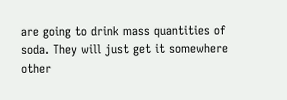are going to drink mass quantities of soda. They will just get it somewhere other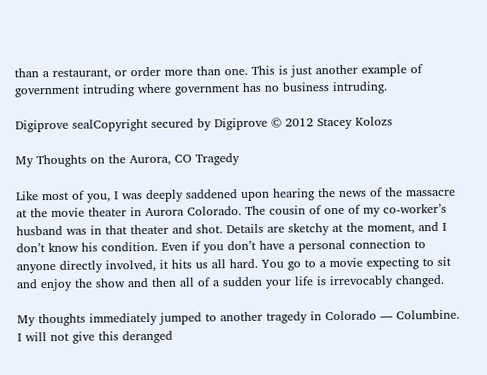than a restaurant, or order more than one. This is just another example of government intruding where government has no business intruding.

Digiprove sealCopyright secured by Digiprove © 2012 Stacey Kolozs

My Thoughts on the Aurora, CO Tragedy

Like most of you, I was deeply saddened upon hearing the news of the massacre at the movie theater in Aurora Colorado. The cousin of one of my co-worker’s husband was in that theater and shot. Details are sketchy at the moment, and I don’t know his condition. Even if you don’t have a personal connection to anyone directly involved, it hits us all hard. You go to a movie expecting to sit and enjoy the show and then all of a sudden your life is irrevocably changed.

My thoughts immediately jumped to another tragedy in Colorado — Columbine. I will not give this deranged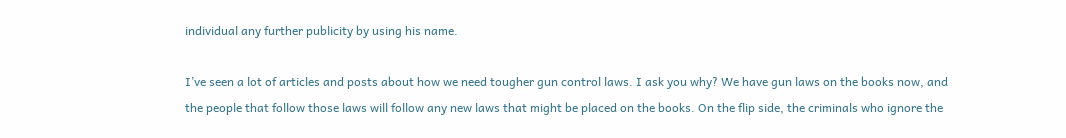individual any further publicity by using his name.

I’ve seen a lot of articles and posts about how we need tougher gun control laws. I ask you why? We have gun laws on the books now, and the people that follow those laws will follow any new laws that might be placed on the books. On the flip side, the criminals who ignore the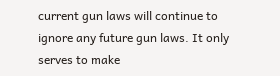current gun laws will continue to ignore any future gun laws. It only serves to make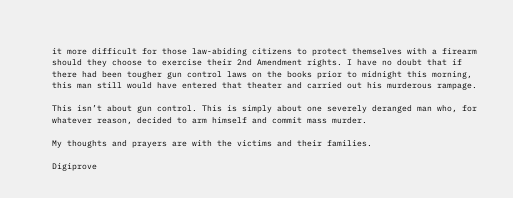it more difficult for those law-abiding citizens to protect themselves with a firearm should they choose to exercise their 2nd Amendment rights. I have no doubt that if there had been tougher gun control laws on the books prior to midnight this morning, this man still would have entered that theater and carried out his murderous rampage.

This isn’t about gun control. This is simply about one severely deranged man who, for whatever reason, decided to arm himself and commit mass murder.

My thoughts and prayers are with the victims and their families.

Digiprove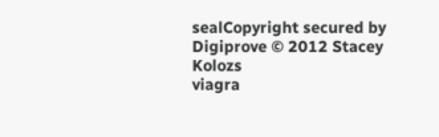sealCopyright secured by Digiprove © 2012 Stacey Kolozs
viagra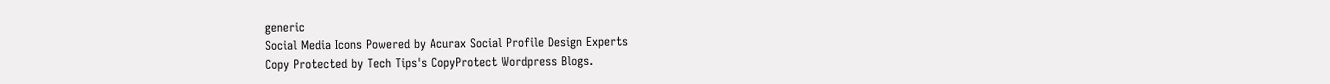generic
Social Media Icons Powered by Acurax Social Profile Design Experts
Copy Protected by Tech Tips's CopyProtect Wordpress Blogs.